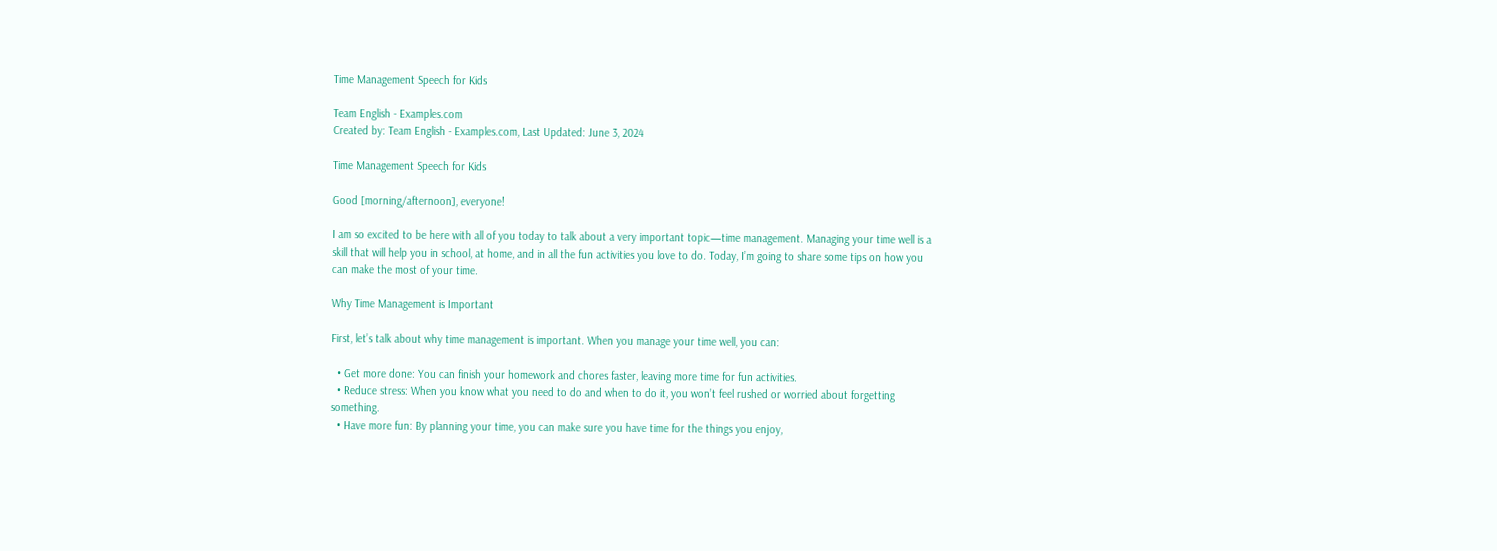Time Management Speech for Kids

Team English - Examples.com
Created by: Team English - Examples.com, Last Updated: June 3, 2024

Time Management Speech for Kids

Good [morning/afternoon], everyone!

I am so excited to be here with all of you today to talk about a very important topic—time management. Managing your time well is a skill that will help you in school, at home, and in all the fun activities you love to do. Today, I’m going to share some tips on how you can make the most of your time.

Why Time Management is Important

First, let’s talk about why time management is important. When you manage your time well, you can:

  • Get more done: You can finish your homework and chores faster, leaving more time for fun activities.
  • Reduce stress: When you know what you need to do and when to do it, you won’t feel rushed or worried about forgetting something.
  • Have more fun: By planning your time, you can make sure you have time for the things you enjoy,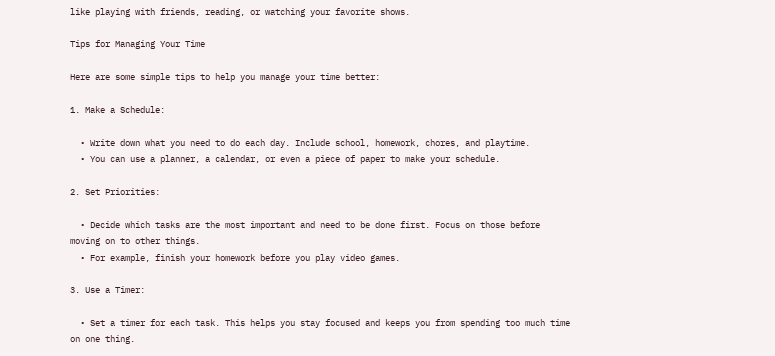like playing with friends, reading, or watching your favorite shows.

Tips for Managing Your Time

Here are some simple tips to help you manage your time better:

1. Make a Schedule:

  • Write down what you need to do each day. Include school, homework, chores, and playtime.
  • You can use a planner, a calendar, or even a piece of paper to make your schedule.

2. Set Priorities:

  • Decide which tasks are the most important and need to be done first. Focus on those before moving on to other things.
  • For example, finish your homework before you play video games.

3. Use a Timer:

  • Set a timer for each task. This helps you stay focused and keeps you from spending too much time on one thing.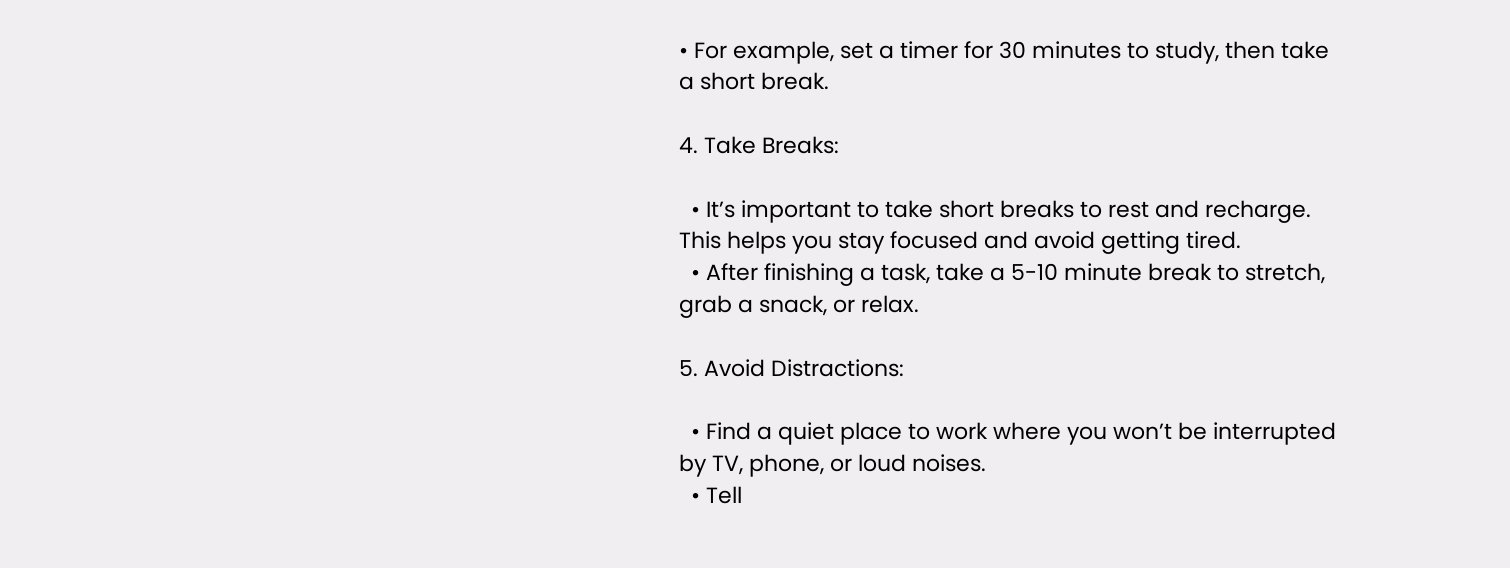• For example, set a timer for 30 minutes to study, then take a short break.

4. Take Breaks:

  • It’s important to take short breaks to rest and recharge. This helps you stay focused and avoid getting tired.
  • After finishing a task, take a 5-10 minute break to stretch, grab a snack, or relax.

5. Avoid Distractions:

  • Find a quiet place to work where you won’t be interrupted by TV, phone, or loud noises.
  • Tell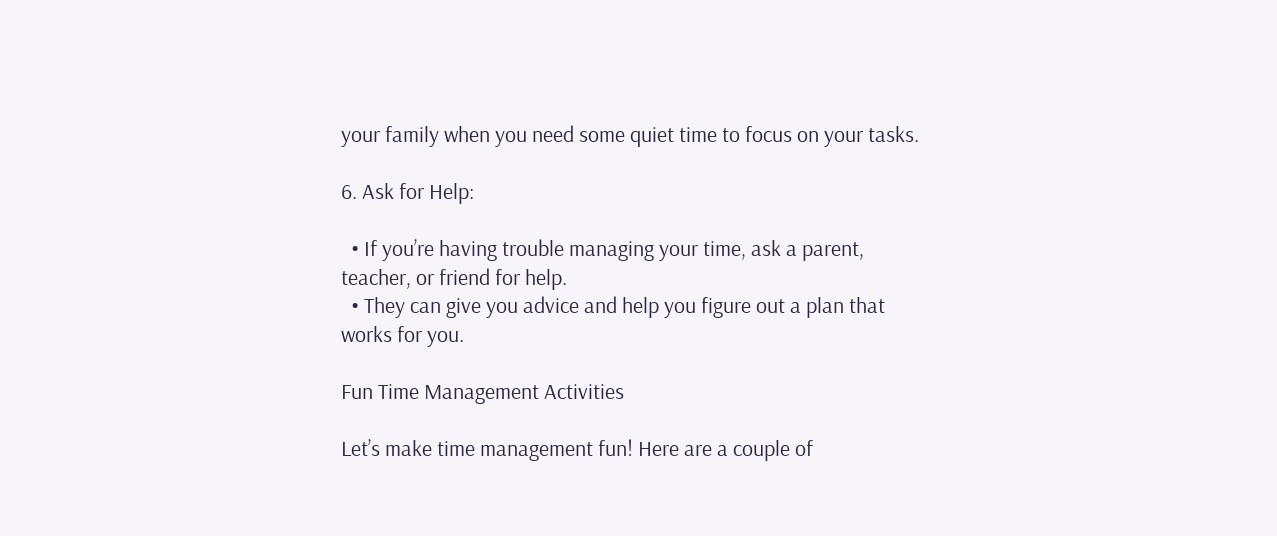your family when you need some quiet time to focus on your tasks.

6. Ask for Help:

  • If you’re having trouble managing your time, ask a parent, teacher, or friend for help.
  • They can give you advice and help you figure out a plan that works for you.

Fun Time Management Activities

Let’s make time management fun! Here are a couple of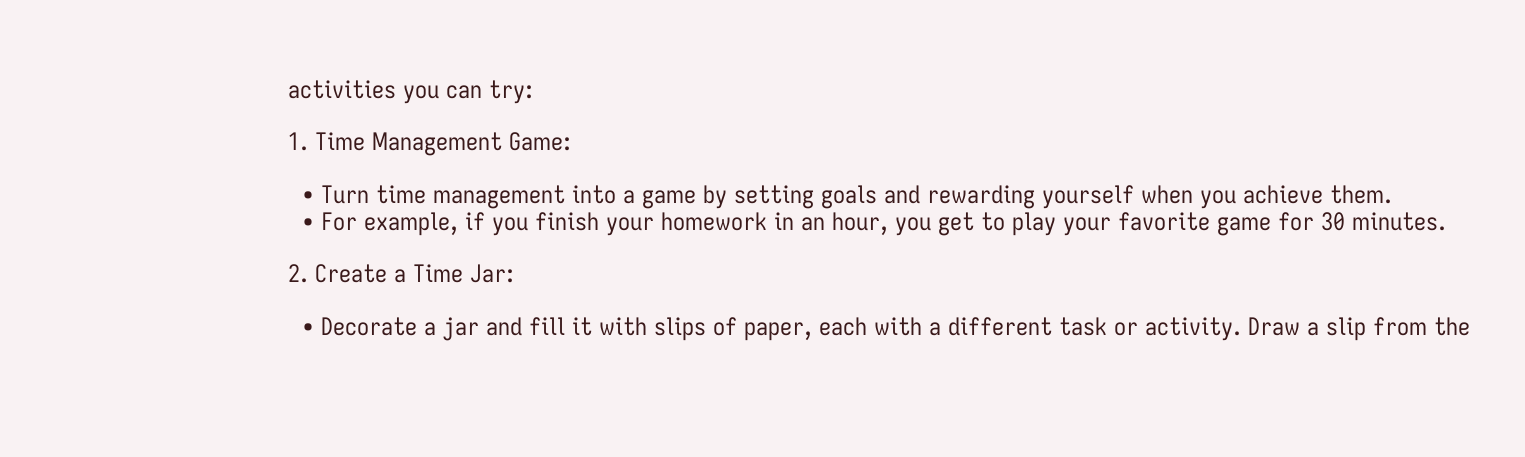activities you can try:

1. Time Management Game:

  • Turn time management into a game by setting goals and rewarding yourself when you achieve them.
  • For example, if you finish your homework in an hour, you get to play your favorite game for 30 minutes.

2. Create a Time Jar:

  • Decorate a jar and fill it with slips of paper, each with a different task or activity. Draw a slip from the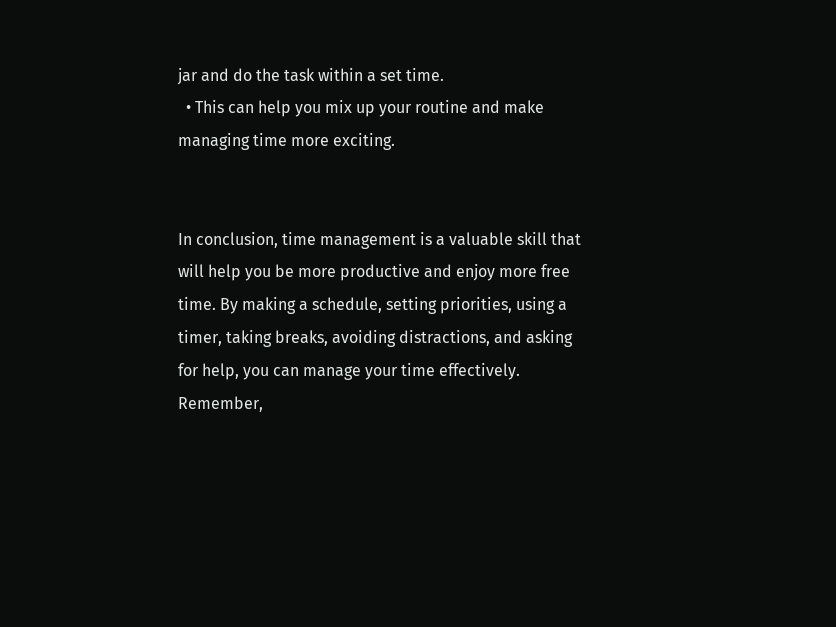jar and do the task within a set time.
  • This can help you mix up your routine and make managing time more exciting.


In conclusion, time management is a valuable skill that will help you be more productive and enjoy more free time. By making a schedule, setting priorities, using a timer, taking breaks, avoiding distractions, and asking for help, you can manage your time effectively. Remember,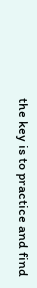the key is to practice and find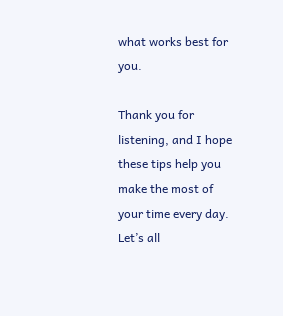what works best for you.

Thank you for listening, and I hope these tips help you make the most of your time every day. Let’s all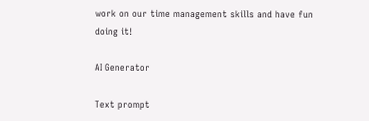work on our time management skills and have fun doing it!

AI Generator

Text prompt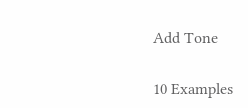Add Tone

10 Examples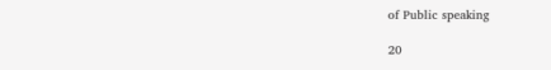of Public speaking

20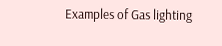Examples of Gas lighting